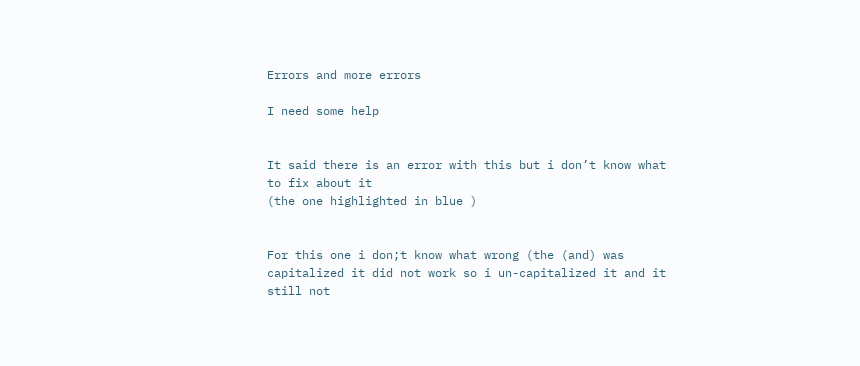Errors and more errors

I need some help


It said there is an error with this but i don’t know what to fix about it
(the one highlighted in blue )


For this one i don;t know what wrong (the (and) was capitalized it did not work so i un-capitalized it and it still not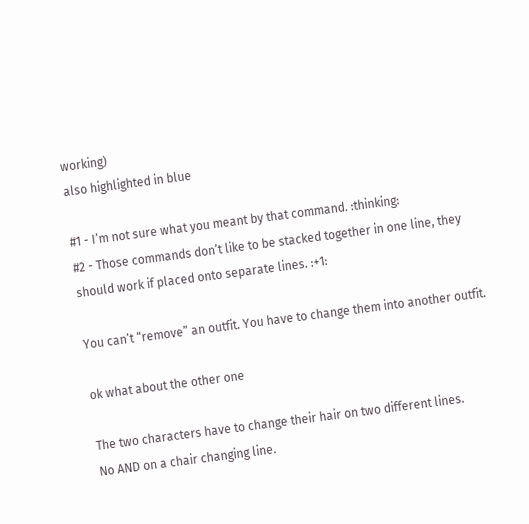working)
also highlighted in blue

#1 - I’m not sure what you meant by that command. :thinking:
#2 - Those commands don’t like to be stacked together in one line, they should work if placed onto separate lines. :+1:

You can’t “remove” an outfit. You have to change them into another outfit.

ok what about the other one

The two characters have to change their hair on two different lines.
No AND on a chair changing line.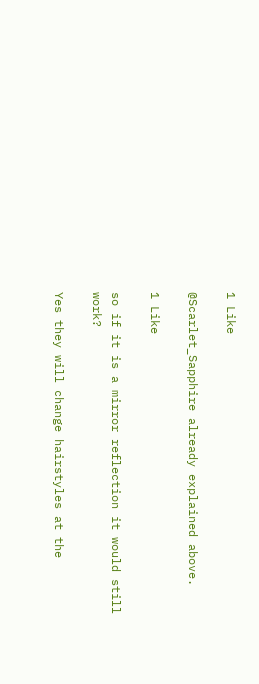1 Like

@Scarlet_Sapphire already explained above.

1 Like

so if it is a mirror reflection it would still work?

Yes they will change hairstyles at the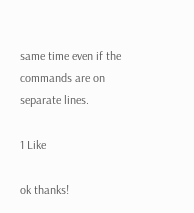same time even if the commands are on separate lines.

1 Like

ok thanks!